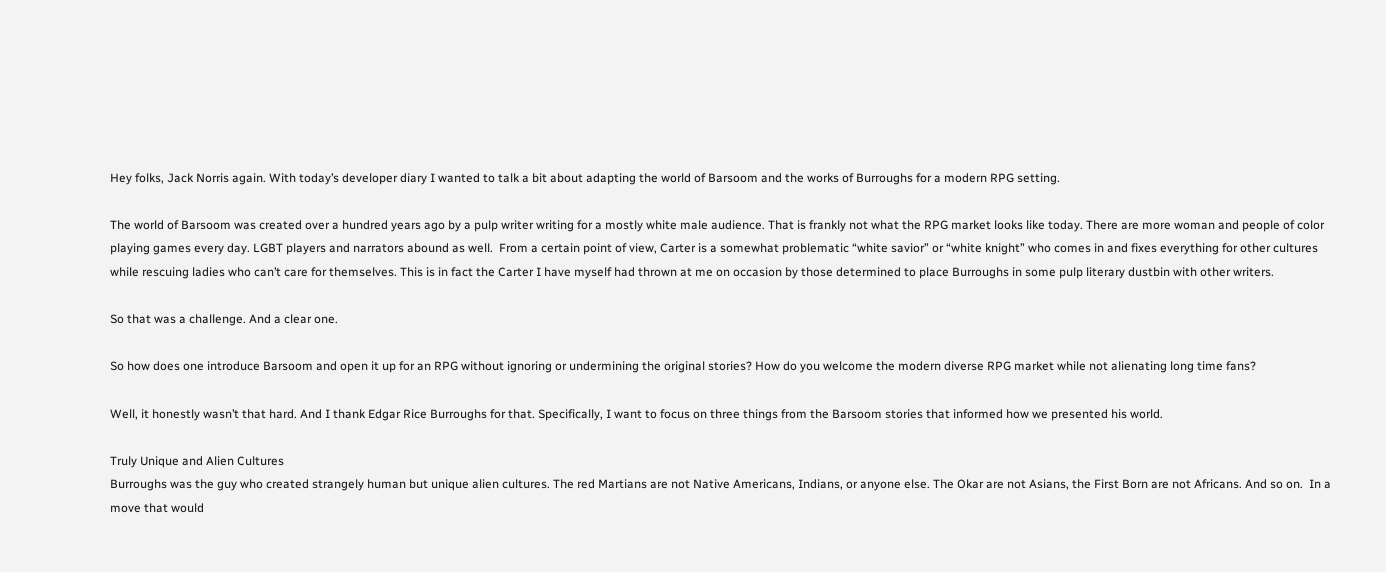Hey folks, Jack Norris again. With today’s developer diary I wanted to talk a bit about adapting the world of Barsoom and the works of Burroughs for a modern RPG setting.

The world of Barsoom was created over a hundred years ago by a pulp writer writing for a mostly white male audience. That is frankly not what the RPG market looks like today. There are more woman and people of color playing games every day. LGBT players and narrators abound as well.  From a certain point of view, Carter is a somewhat problematic “white savior” or “white knight” who comes in and fixes everything for other cultures while rescuing ladies who can’t care for themselves. This is in fact the Carter I have myself had thrown at me on occasion by those determined to place Burroughs in some pulp literary dustbin with other writers.

So that was a challenge. And a clear one.

So how does one introduce Barsoom and open it up for an RPG without ignoring or undermining the original stories? How do you welcome the modern diverse RPG market while not alienating long time fans?

Well, it honestly wasn’t that hard. And I thank Edgar Rice Burroughs for that. Specifically, I want to focus on three things from the Barsoom stories that informed how we presented his world.

Truly Unique and Alien Cultures
Burroughs was the guy who created strangely human but unique alien cultures. The red Martians are not Native Americans, Indians, or anyone else. The Okar are not Asians, the First Born are not Africans. And so on.  In a move that would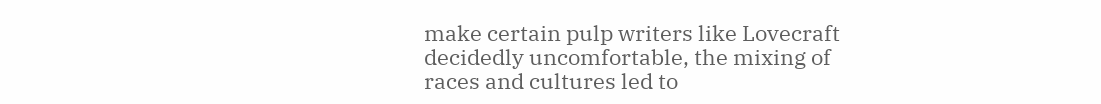make certain pulp writers like Lovecraft decidedly uncomfortable, the mixing of races and cultures led to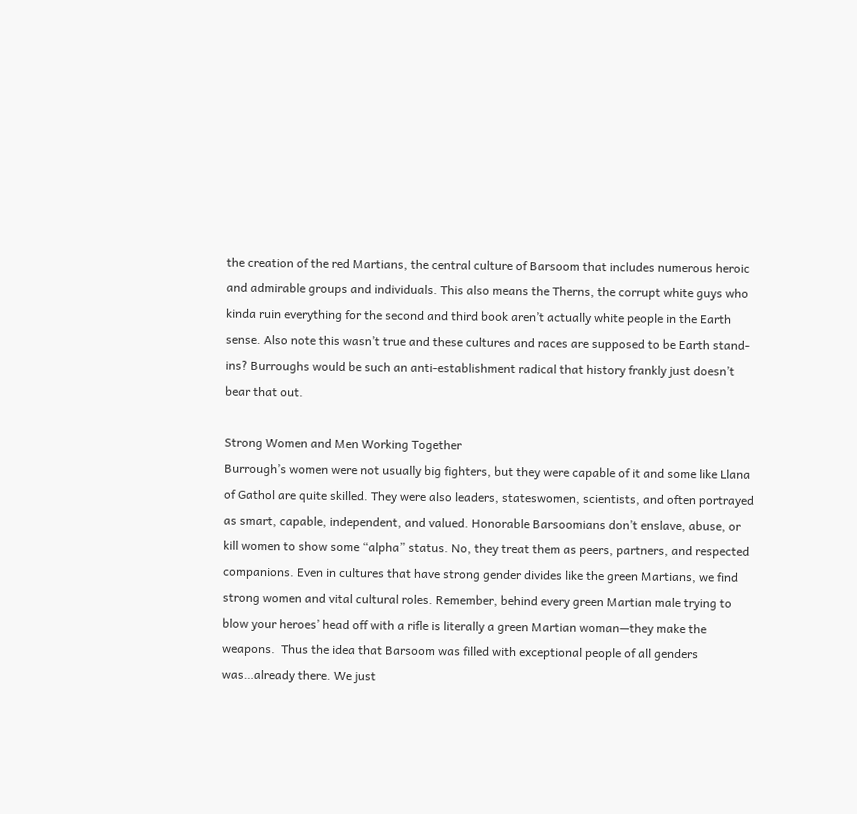the creation of the red Martians, the central culture of Barsoom that includes numerous heroic and admirable groups and individuals. This also means the Therns, the corrupt white guys who kinda ruin everything for the second and third book aren’t actually white people in the Earth sense. Also note this wasn’t true and these cultures and races are supposed to be Earth stand-ins? Burroughs would be such an anti-establishment radical that history frankly just doesn’t bear that out.

Strong Women and Men Working Together
Burrough’s women were not usually big fighters, but they were capable of it and some like Llana of Gathol are quite skilled. They were also leaders, stateswomen, scientists, and often portrayed as smart, capable, independent, and valued. Honorable Barsoomians don’t enslave, abuse, or kill women to show some “alpha” status. No, they treat them as peers, partners, and respected companions. Even in cultures that have strong gender divides like the green Martians, we find strong women and vital cultural roles. Remember, behind every green Martian male trying to blow your heroes’ head off with a rifle is literally a green Martian woman—they make the weapons.  Thus the idea that Barsoom was filled with exceptional people of all genders was…already there. We just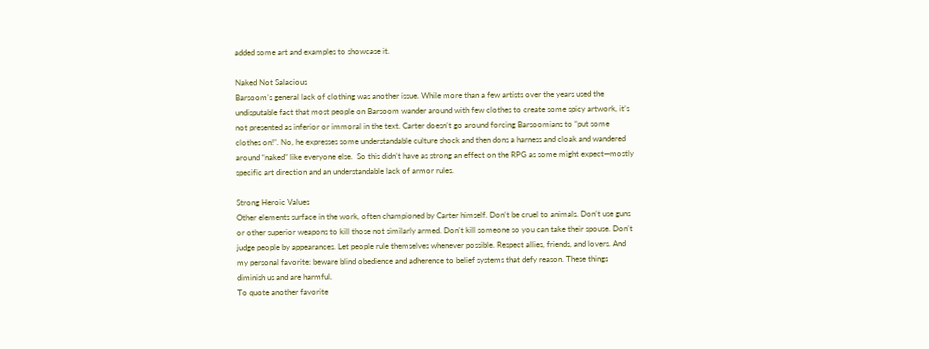added some art and examples to showcase it.

Naked Not Salacious
Barsoom’s general lack of clothing was another issue. While more than a few artists over the years used the undisputable fact that most people on Barsoom wander around with few clothes to create some spicy artwork, it’s not presented as inferior or immoral in the text. Carter doesn’t go around forcing Barsoomians to “put some clothes on!”. No, he expresses some understandable culture shock and then dons a harness and cloak and wandered around “naked” like everyone else.  So this didn’t have as strong an effect on the RPG as some might expect—mostly specific art direction and an understandable lack of armor rules.

Strong Heroic Values
Other elements surface in the work, often championed by Carter himself. Don’t be cruel to animals. Don’t use guns or other superior weapons to kill those not similarly armed. Don’t kill someone so you can take their spouse. Don’t judge people by appearances. Let people rule themselves whenever possible. Respect allies, friends, and lovers. And my personal favorite: beware blind obedience and adherence to belief systems that defy reason. These things diminish us and are harmful.
To quote another favorite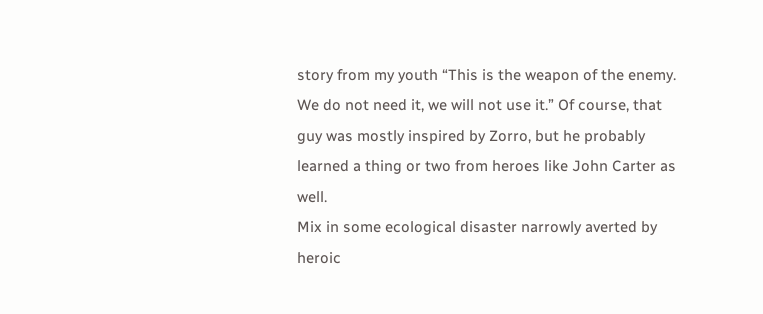story from my youth “This is the weapon of the enemy. We do not need it, we will not use it.” Of course, that guy was mostly inspired by Zorro, but he probably learned a thing or two from heroes like John Carter as well.
Mix in some ecological disaster narrowly averted by heroic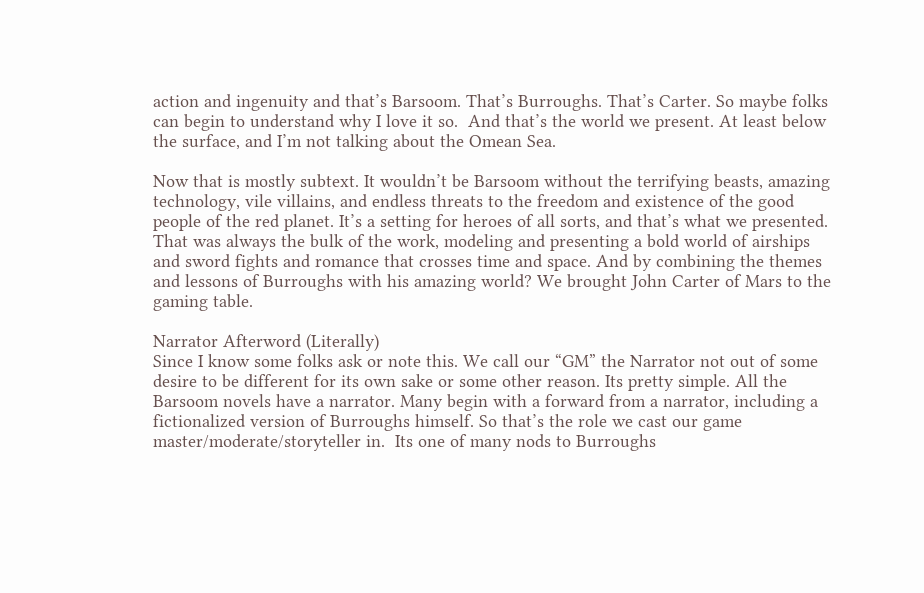action and ingenuity and that’s Barsoom. That’s Burroughs. That’s Carter. So maybe folks can begin to understand why I love it so.  And that’s the world we present. At least below the surface, and I’m not talking about the Omean Sea.

Now that is mostly subtext. It wouldn’t be Barsoom without the terrifying beasts, amazing technology, vile villains, and endless threats to the freedom and existence of the good people of the red planet. It’s a setting for heroes of all sorts, and that’s what we presented. That was always the bulk of the work, modeling and presenting a bold world of airships and sword fights and romance that crosses time and space. And by combining the themes and lessons of Burroughs with his amazing world? We brought John Carter of Mars to the gaming table.

Narrator Afterword (Literally)
Since I know some folks ask or note this. We call our “GM” the Narrator not out of some desire to be different for its own sake or some other reason. Its pretty simple. All the Barsoom novels have a narrator. Many begin with a forward from a narrator, including a fictionalized version of Burroughs himself. So that’s the role we cast our game master/moderate/storyteller in.  Its one of many nods to Burroughs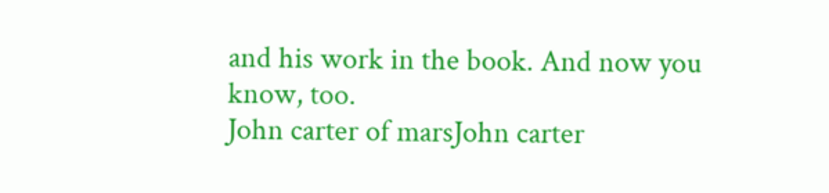and his work in the book. And now you know, too.
John carter of marsJohn carter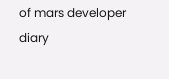of mars developer diary